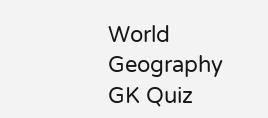World Geography GK Quiz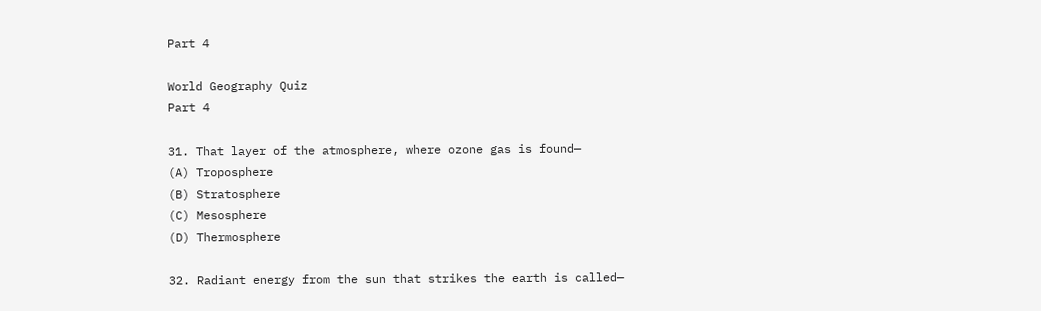Part 4

World Geography Quiz
Part 4

31. That layer of the atmosphere, where ozone gas is found—
(A) Troposphere
(B) Stratosphere
(C) Mesosphere
(D) Thermosphere

32. Radiant energy from the sun that strikes the earth is called—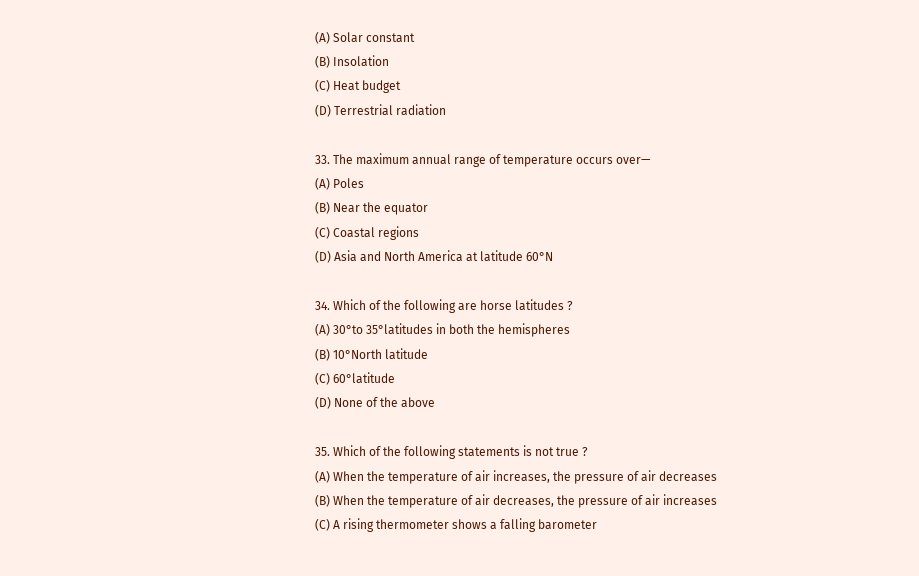(A) Solar constant
(B) Insolation
(C) Heat budget
(D) Terrestrial radiation

33. The maximum annual range of temperature occurs over—
(A) Poles
(B) Near the equator
(C) Coastal regions
(D) Asia and North America at latitude 60°N

34. Which of the following are horse latitudes ?
(A) 30°to 35°latitudes in both the hemispheres
(B) 10°North latitude
(C) 60°latitude
(D) None of the above

35. Which of the following statements is not true ?
(A) When the temperature of air increases, the pressure of air decreases
(B) When the temperature of air decreases, the pressure of air increases
(C) A rising thermometer shows a falling barometer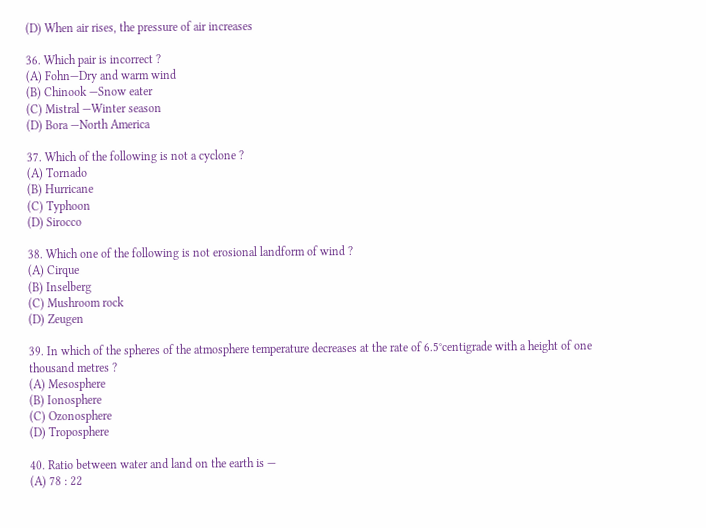(D) When air rises, the pressure of air increases

36. Which pair is incorrect ?
(A) Fohn—Dry and warm wind
(B) Chinook —Snow eater
(C) Mistral —Winter season
(D) Bora —North America

37. Which of the following is not a cyclone ?
(A) Tornado
(B) Hurricane
(C) Typhoon
(D) Sirocco

38. Which one of the following is not erosional landform of wind ?
(A) Cirque
(B) Inselberg
(C) Mushroom rock
(D) Zeugen

39. In which of the spheres of the atmosphere temperature decreases at the rate of 6.5°centigrade with a height of one thousand metres ?
(A) Mesosphere
(B) Ionosphere
(C) Ozonosphere
(D) Troposphere

40. Ratio between water and land on the earth is —
(A) 78 : 22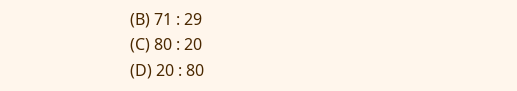(B) 71 : 29
(C) 80 : 20
(D) 20 : 80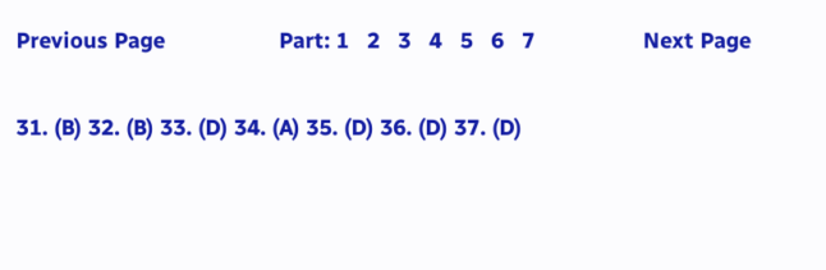Previous Page                   Part: 1   2   3   4   5   6   7                  Next Page

31. (B) 32. (B) 33. (D) 34. (A) 35. (D) 36. (D) 37. (D)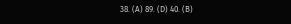38. (A) 89. (D) 40. (B)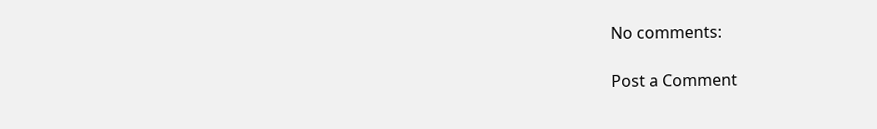No comments:

Post a Comment